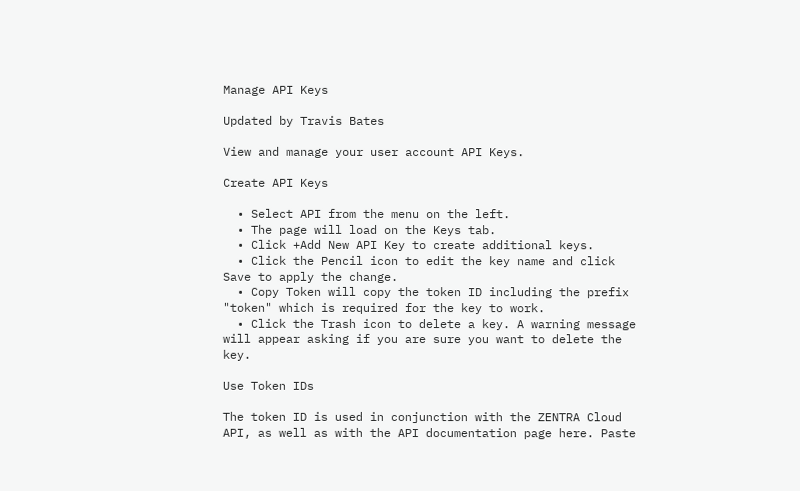Manage API Keys

Updated by Travis Bates

View and manage your user account API Keys.

Create API Keys

  • Select API from the menu on the left.
  • The page will load on the Keys tab.
  • Click +Add New API Key to create additional keys.
  • Click the Pencil icon to edit the key name and click Save to apply the change.
  • Copy Token will copy the token ID including the prefix "token" which is required for the key to work.
  • Click the Trash icon to delete a key. A warning message will appear asking if you are sure you want to delete the key.

Use Token IDs

The token ID is used in conjunction with the ZENTRA Cloud API, as well as with the API documentation page here. Paste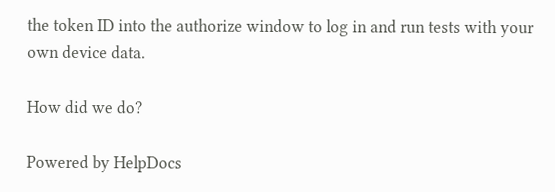the token ID into the authorize window to log in and run tests with your own device data.

How did we do?

Powered by HelpDocs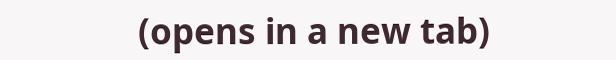(opens in a new tab)